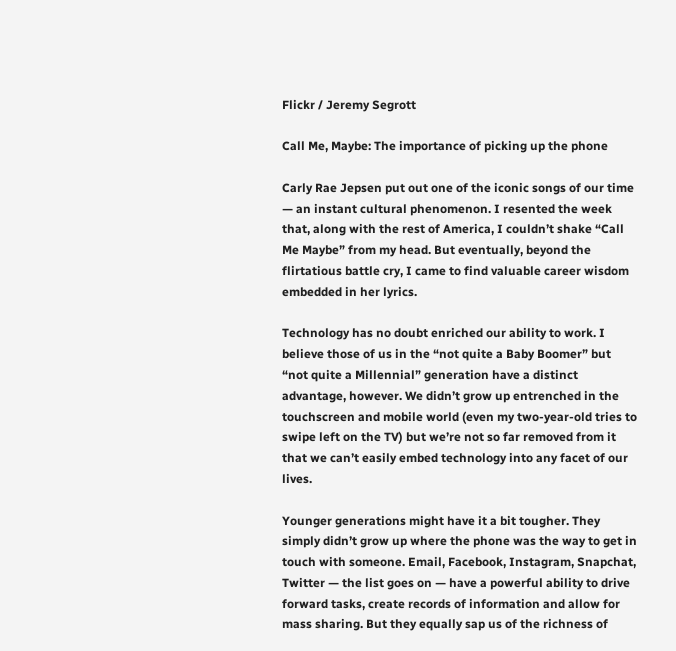Flickr / Jeremy Segrott

Call Me, Maybe: The importance of picking up the phone

Carly Rae Jepsen put out one of the iconic songs of our time — an instant cultural phenomenon. I resented the week that, along with the rest of America, I couldn’t shake “Call Me Maybe” from my head. But eventually, beyond the flirtatious battle cry, I came to find valuable career wisdom embedded in her lyrics.

Technology has no doubt enriched our ability to work. I believe those of us in the “not quite a Baby Boomer” but “not quite a Millennial” generation have a distinct advantage, however. We didn’t grow up entrenched in the touchscreen and mobile world (even my two-year-old tries to swipe left on the TV) but we’re not so far removed from it that we can’t easily embed technology into any facet of our lives.

Younger generations might have it a bit tougher. They simply didn’t grow up where the phone was the way to get in touch with someone. Email, Facebook, Instagram, Snapchat, Twitter — the list goes on — have a powerful ability to drive forward tasks, create records of information and allow for mass sharing. But they equally sap us of the richness of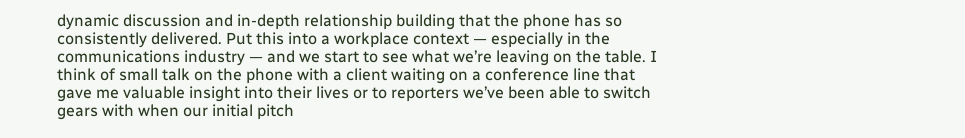dynamic discussion and in-depth relationship building that the phone has so consistently delivered. Put this into a workplace context — especially in the communications industry — and we start to see what we’re leaving on the table. I think of small talk on the phone with a client waiting on a conference line that gave me valuable insight into their lives or to reporters we’ve been able to switch gears with when our initial pitch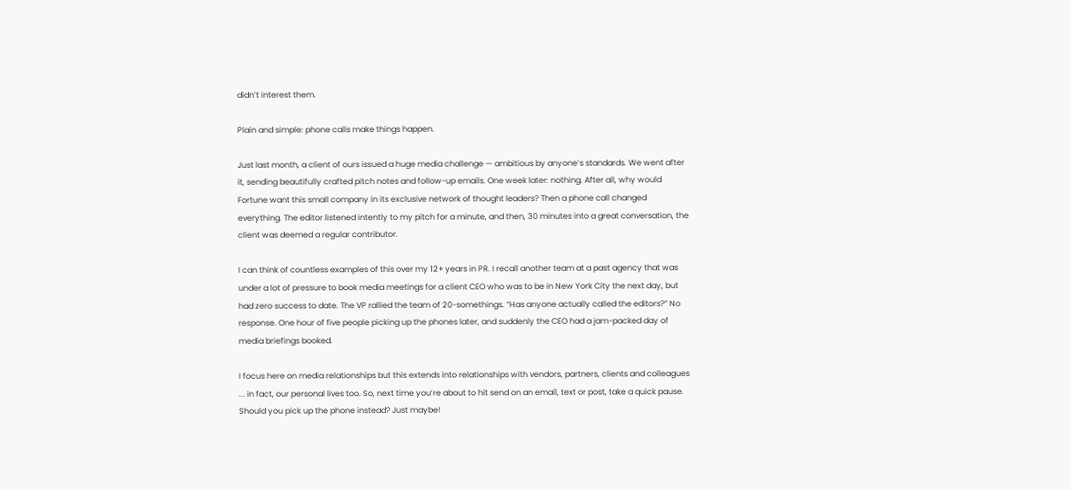didn’t interest them.

Plain and simple: phone calls make things happen.

Just last month, a client of ours issued a huge media challenge — ambitious by anyone’s standards. We went after it, sending beautifully crafted pitch notes and follow-up emails. One week later: nothing. After all, why would Fortune want this small company in its exclusive network of thought leaders? Then a phone call changed everything. The editor listened intently to my pitch for a minute, and then, 30 minutes into a great conversation, the client was deemed a regular contributor.

I can think of countless examples of this over my 12+ years in PR. I recall another team at a past agency that was under a lot of pressure to book media meetings for a client CEO who was to be in New York City the next day, but had zero success to date. The VP rallied the team of 20-somethings. “Has anyone actually called the editors?” No response. One hour of five people picking up the phones later, and suddenly the CEO had a jam-packed day of media briefings booked.

I focus here on media relationships but this extends into relationships with vendors, partners, clients and colleagues ... in fact, our personal lives too. So, next time you’re about to hit send on an email, text or post, take a quick pause. Should you pick up the phone instead? Just maybe!